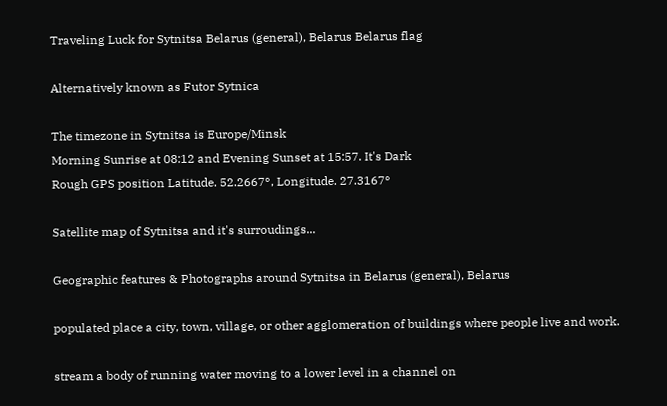Traveling Luck for Sytnitsa Belarus (general), Belarus Belarus flag

Alternatively known as Futor Sytnica

The timezone in Sytnitsa is Europe/Minsk
Morning Sunrise at 08:12 and Evening Sunset at 15:57. It's Dark
Rough GPS position Latitude. 52.2667°, Longitude. 27.3167°

Satellite map of Sytnitsa and it's surroudings...

Geographic features & Photographs around Sytnitsa in Belarus (general), Belarus

populated place a city, town, village, or other agglomeration of buildings where people live and work.

stream a body of running water moving to a lower level in a channel on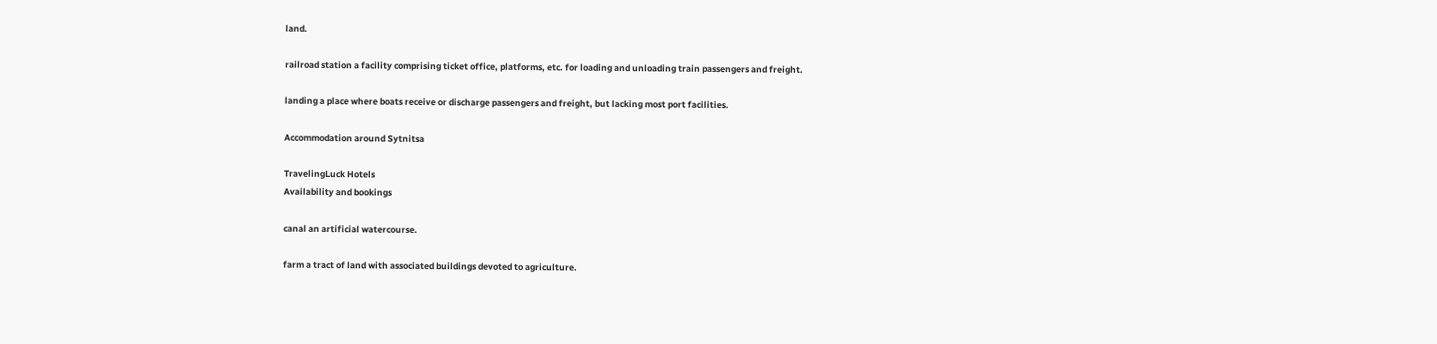land.

railroad station a facility comprising ticket office, platforms, etc. for loading and unloading train passengers and freight.

landing a place where boats receive or discharge passengers and freight, but lacking most port facilities.

Accommodation around Sytnitsa

TravelingLuck Hotels
Availability and bookings

canal an artificial watercourse.

farm a tract of land with associated buildings devoted to agriculture.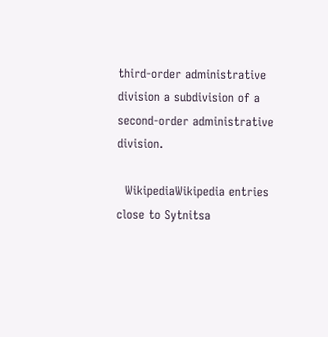third-order administrative division a subdivision of a second-order administrative division.

  WikipediaWikipedia entries close to Sytnitsa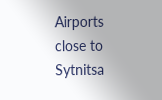Airports close to Sytnitsa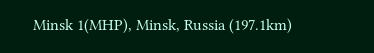Minsk 1(MHP), Minsk, Russia (197.1km)